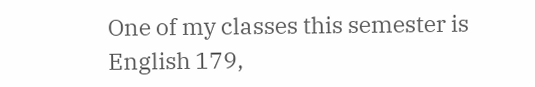One of my classes this semester is English 179,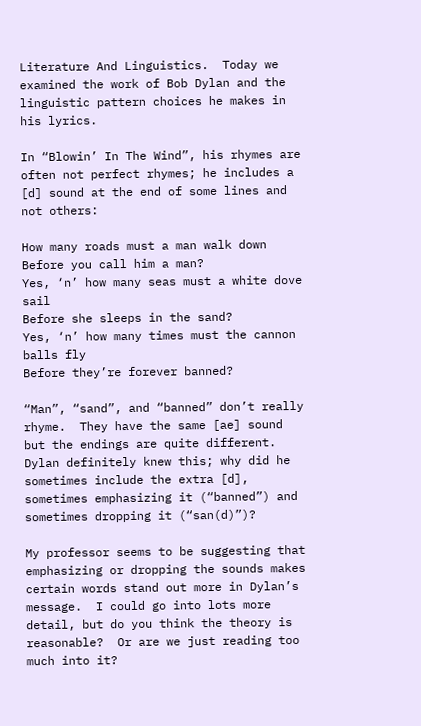Literature And Linguistics.  Today we examined the work of Bob Dylan and the linguistic pattern choices he makes in his lyrics.

In “Blowin’ In The Wind”, his rhymes are often not perfect rhymes; he includes a [d] sound at the end of some lines and not others:

How many roads must a man walk down
Before you call him a man?
Yes, ‘n’ how many seas must a white dove sail
Before she sleeps in the sand?
Yes, ‘n’ how many times must the cannon balls fly
Before they’re forever banned?

“Man”, “sand”, and “banned” don’t really rhyme.  They have the same [ae] sound but the endings are quite different.  Dylan definitely knew this; why did he sometimes include the extra [d], sometimes emphasizing it (“banned”) and sometimes dropping it (“san(d)”)?

My professor seems to be suggesting that emphasizing or dropping the sounds makes certain words stand out more in Dylan’s message.  I could go into lots more detail, but do you think the theory is reasonable?  Or are we just reading too much into it?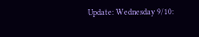Update: Wednesday 9/10: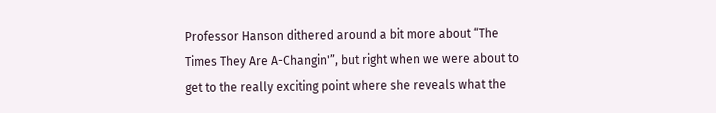Professor Hanson dithered around a bit more about “The Times They Are A-Changin'”, but right when we were about to get to the really exciting point where she reveals what the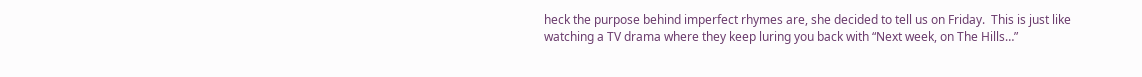heck the purpose behind imperfect rhymes are, she decided to tell us on Friday.  This is just like watching a TV drama where they keep luring you back with “Next week, on The Hills…”